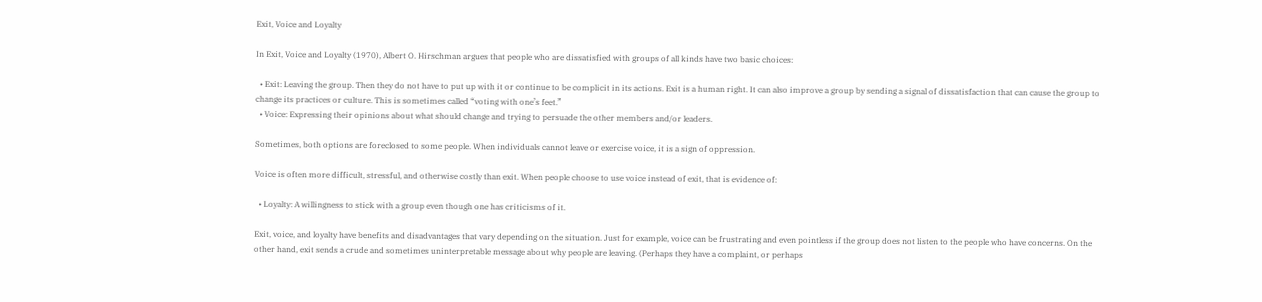Exit, Voice and Loyalty

In Exit, Voice and Loyalty (1970), Albert O. Hirschman argues that people who are dissatisfied with groups of all kinds have two basic choices:

  • Exit: Leaving the group. Then they do not have to put up with it or continue to be complicit in its actions. Exit is a human right. It can also improve a group by sending a signal of dissatisfaction that can cause the group to change its practices or culture. This is sometimes called “voting with one’s feet.”
  • Voice: Expressing their opinions about what should change and trying to persuade the other members and/or leaders.

Sometimes, both options are foreclosed to some people. When individuals cannot leave or exercise voice, it is a sign of oppression.

Voice is often more difficult, stressful, and otherwise costly than exit. When people choose to use voice instead of exit, that is evidence of:

  • Loyalty: A willingness to stick with a group even though one has criticisms of it.

Exit, voice, and loyalty have benefits and disadvantages that vary depending on the situation. Just for example, voice can be frustrating and even pointless if the group does not listen to the people who have concerns. On the other hand, exit sends a crude and sometimes uninterpretable message about why people are leaving. (Perhaps they have a complaint, or perhaps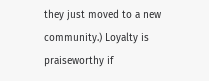they just moved to a new community.) Loyalty is praiseworthy if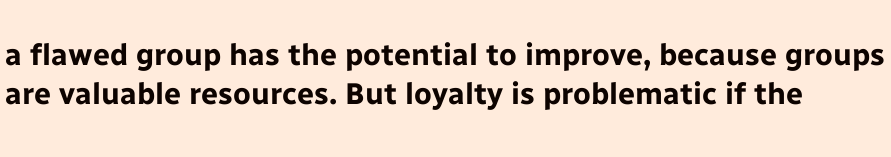a flawed group has the potential to improve, because groups are valuable resources. But loyalty is problematic if the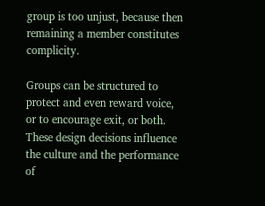group is too unjust, because then remaining a member constitutes complicity.

Groups can be structured to protect and even reward voice, or to encourage exit, or both. These design decisions influence the culture and the performance of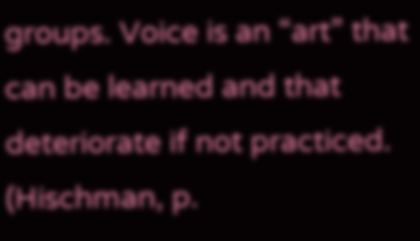groups. Voice is an “art” that can be learned and that deteriorate if not practiced. (Hischman, p.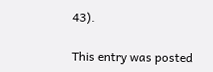43).

This entry was posted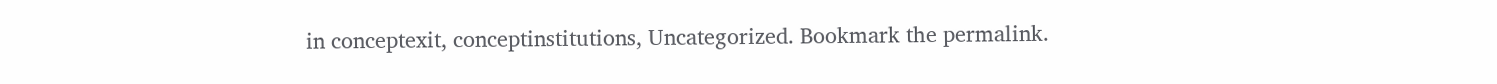in conceptexit, conceptinstitutions, Uncategorized. Bookmark the permalink.